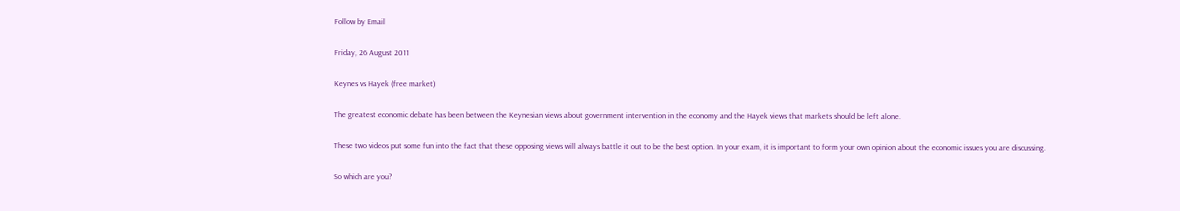Follow by Email

Friday, 26 August 2011

Keynes vs Hayek (free market)

The greatest economic debate has been between the Keynesian views about government intervention in the economy and the Hayek views that markets should be left alone.

These two videos put some fun into the fact that these opposing views will always battle it out to be the best option. In your exam, it is important to form your own opinion about the economic issues you are discussing.

So which are you?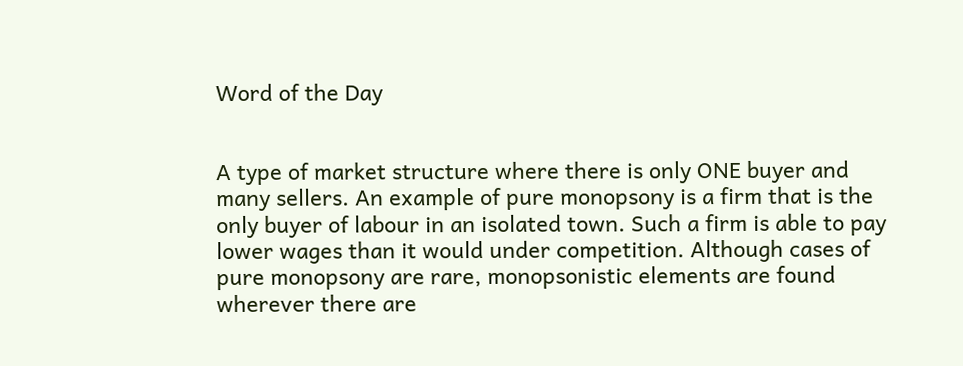Word of the Day


A type of market structure where there is only ONE buyer and many sellers. An example of pure monopsony is a firm that is the only buyer of labour in an isolated town. Such a firm is able to pay lower wages than it would under competition. Although cases of pure monopsony are rare, monopsonistic elements are found wherever there are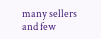many sellers and few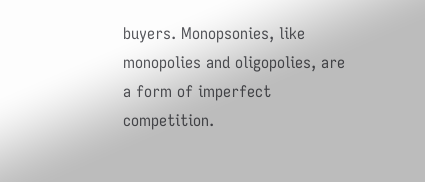buyers. Monopsonies, like monopolies and oligopolies, are a form of imperfect competition.